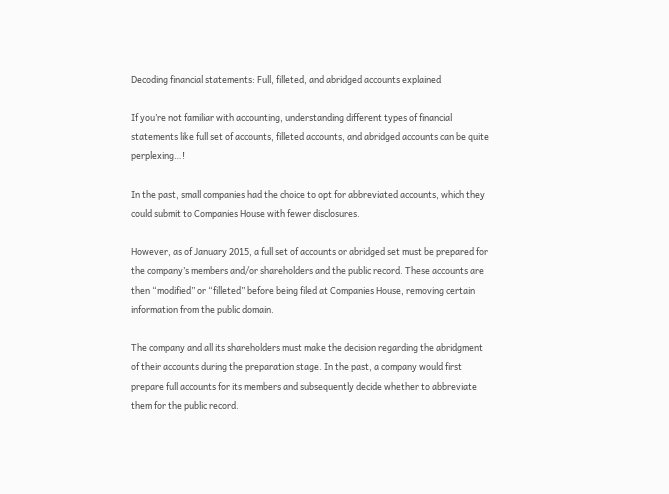Decoding financial statements: Full, filleted, and abridged accounts explained

If you’re not familiar with accounting, understanding different types of financial statements like full set of accounts, filleted accounts, and abridged accounts can be quite perplexing…!

In the past, small companies had the choice to opt for abbreviated accounts, which they could submit to Companies House with fewer disclosures.

However, as of January 2015, a full set of accounts or abridged set must be prepared for the company’s members and/or shareholders and the public record. These accounts are then “modified” or “filleted” before being filed at Companies House, removing certain information from the public domain.

The company and all its shareholders must make the decision regarding the abridgment of their accounts during the preparation stage. In the past, a company would first prepare full accounts for its members and subsequently decide whether to abbreviate them for the public record.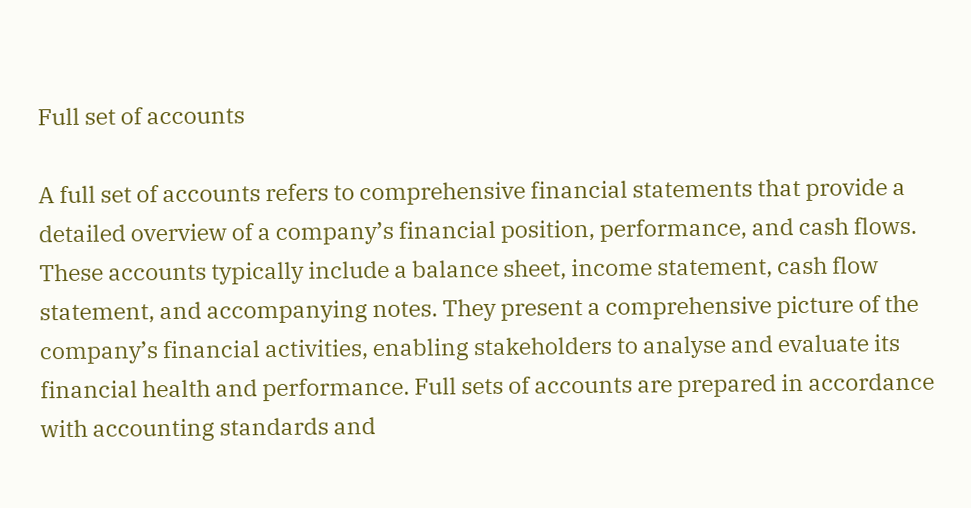Full set of accounts

A full set of accounts refers to comprehensive financial statements that provide a detailed overview of a company’s financial position, performance, and cash flows. These accounts typically include a balance sheet, income statement, cash flow statement, and accompanying notes. They present a comprehensive picture of the company’s financial activities, enabling stakeholders to analyse and evaluate its financial health and performance. Full sets of accounts are prepared in accordance with accounting standards and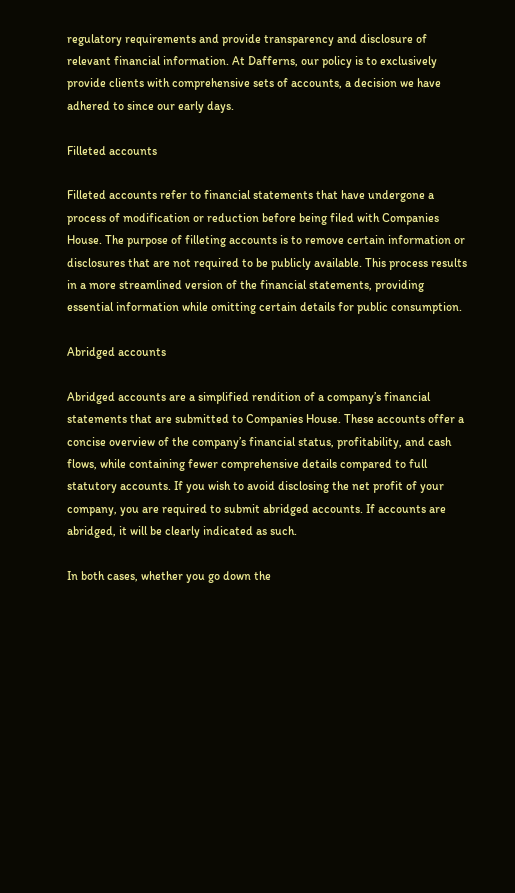regulatory requirements and provide transparency and disclosure of relevant financial information. At Dafferns, our policy is to exclusively provide clients with comprehensive sets of accounts, a decision we have adhered to since our early days.

Filleted accounts

Filleted accounts refer to financial statements that have undergone a process of modification or reduction before being filed with Companies House. The purpose of filleting accounts is to remove certain information or disclosures that are not required to be publicly available. This process results in a more streamlined version of the financial statements, providing essential information while omitting certain details for public consumption.

Abridged accounts

Abridged accounts are a simplified rendition of a company’s financial statements that are submitted to Companies House. These accounts offer a concise overview of the company’s financial status, profitability, and cash flows, while containing fewer comprehensive details compared to full statutory accounts. If you wish to avoid disclosing the net profit of your company, you are required to submit abridged accounts. If accounts are abridged, it will be clearly indicated as such.

In both cases, whether you go down the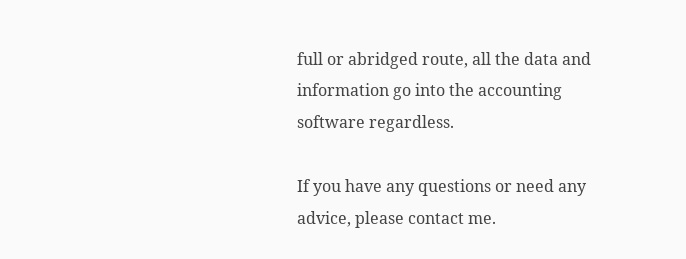full or abridged route, all the data and information go into the accounting software regardless.

If you have any questions or need any advice, please contact me.